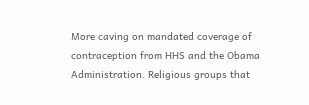More caving on mandated coverage of contraception from HHS and the Obama Administration. Religious groups that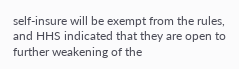self-insure will be exempt from the rules, and HHS indicated that they are open to further weakening of the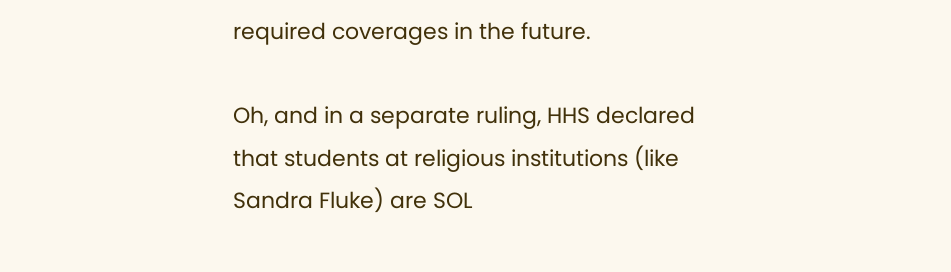required coverages in the future.

Oh, and in a separate ruling, HHS declared that students at religious institutions (like Sandra Fluke) are SOL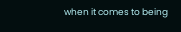when it comes to being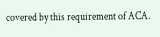covered by this requirement of ACA.